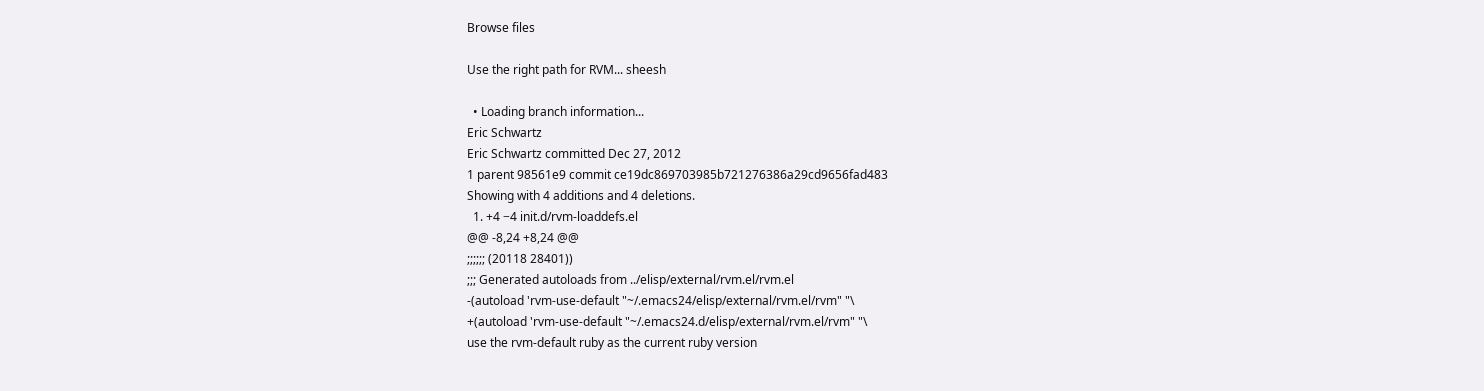Browse files

Use the right path for RVM... sheesh

  • Loading branch information...
Eric Schwartz
Eric Schwartz committed Dec 27, 2012
1 parent 98561e9 commit ce19dc869703985b721276386a29cd9656fad483
Showing with 4 additions and 4 deletions.
  1. +4 −4 init.d/rvm-loaddefs.el
@@ -8,24 +8,24 @@
;;;;;; (20118 28401))
;;; Generated autoloads from ../elisp/external/rvm.el/rvm.el
-(autoload 'rvm-use-default "~/.emacs24/elisp/external/rvm.el/rvm" "\
+(autoload 'rvm-use-default "~/.emacs24.d/elisp/external/rvm.el/rvm" "\
use the rvm-default ruby as the current ruby version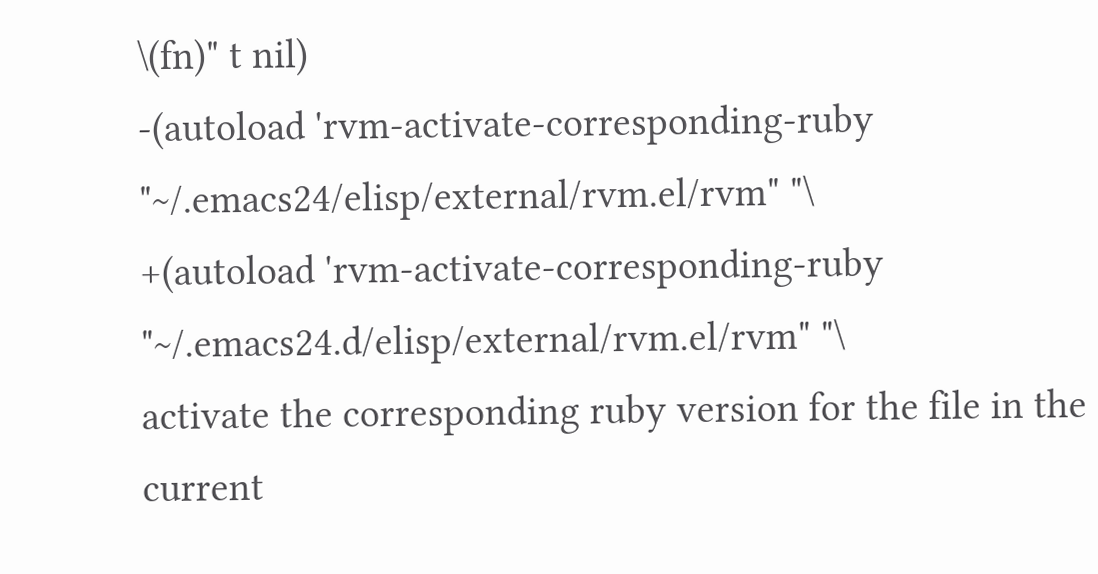\(fn)" t nil)
-(autoload 'rvm-activate-corresponding-ruby "~/.emacs24/elisp/external/rvm.el/rvm" "\
+(autoload 'rvm-activate-corresponding-ruby "~/.emacs24.d/elisp/external/rvm.el/rvm" "\
activate the corresponding ruby version for the file in the current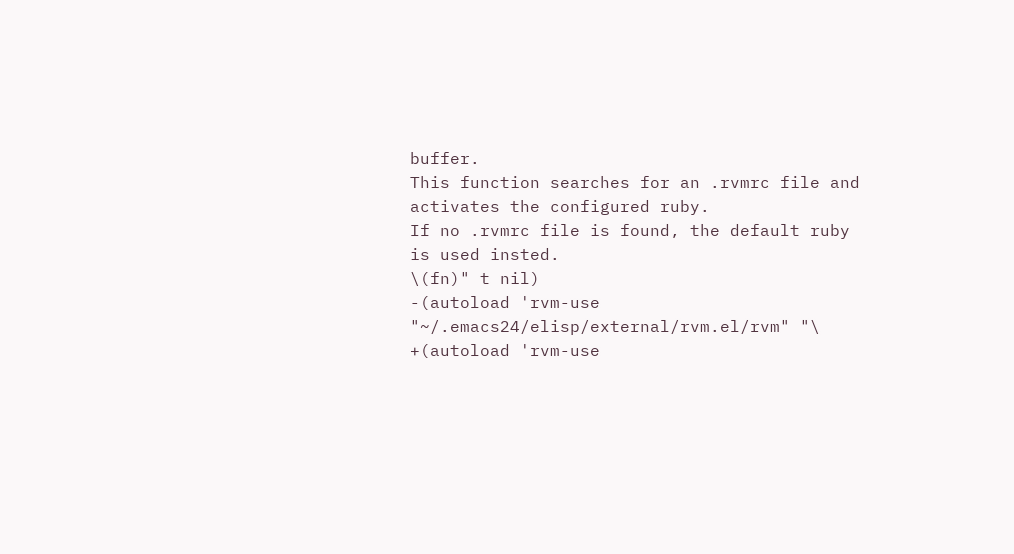buffer.
This function searches for an .rvmrc file and activates the configured ruby.
If no .rvmrc file is found, the default ruby is used insted.
\(fn)" t nil)
-(autoload 'rvm-use "~/.emacs24/elisp/external/rvm.el/rvm" "\
+(autoload 'rvm-use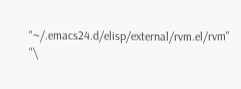"~/.emacs24.d/elisp/external/rvm.el/rvm" "\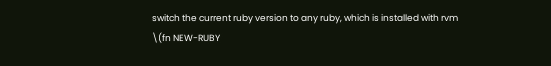switch the current ruby version to any ruby, which is installed with rvm
\(fn NEW-RUBY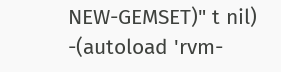NEW-GEMSET)" t nil)
-(autoload 'rvm-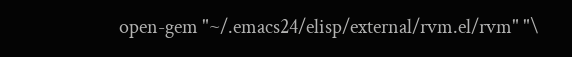open-gem "~/.emacs24/elisp/external/rvm.el/rvm" "\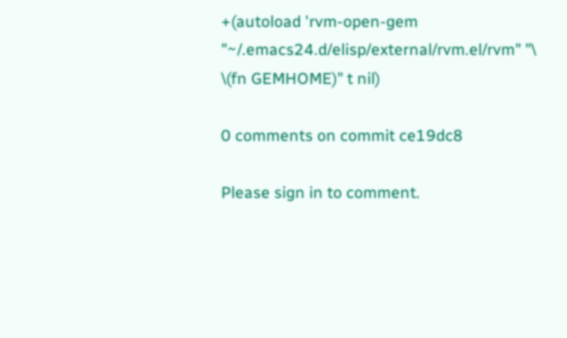+(autoload 'rvm-open-gem "~/.emacs24.d/elisp/external/rvm.el/rvm" "\
\(fn GEMHOME)" t nil)

0 comments on commit ce19dc8

Please sign in to comment.